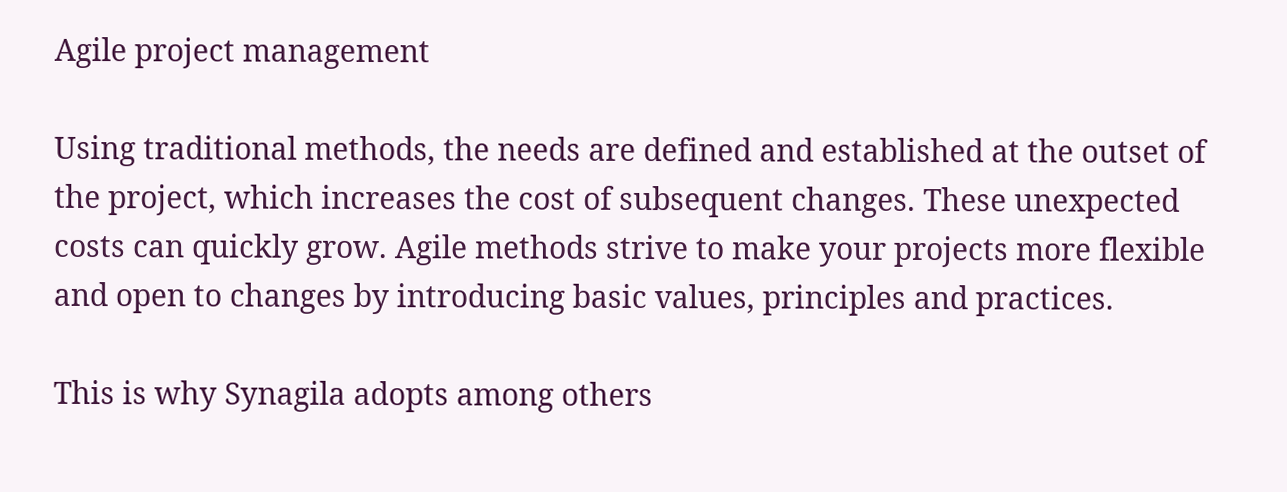Agile project management

Using traditional methods, the needs are defined and established at the outset of the project, which increases the cost of subsequent changes. These unexpected costs can quickly grow. Agile methods strive to make your projects more flexible and open to changes by introducing basic values, principles and practices.

This is why Synagila adopts among others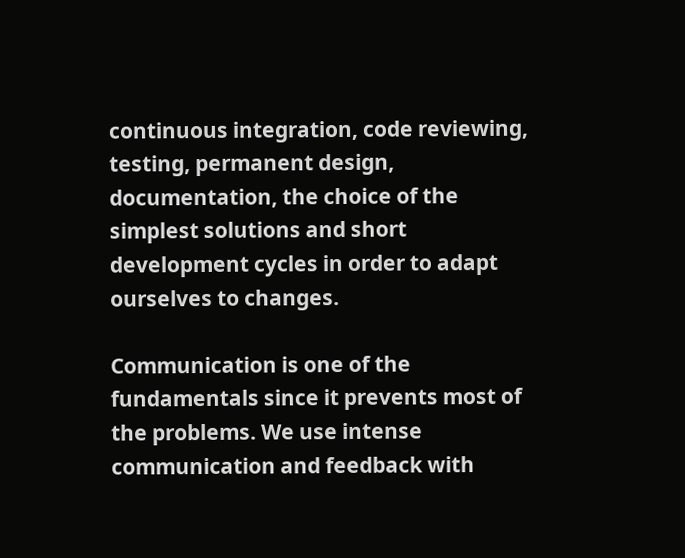continuous integration, code reviewing, testing, permanent design, documentation, the choice of the simplest solutions and short development cycles in order to adapt ourselves to changes.

Communication is one of the fundamentals since it prevents most of the problems. We use intense communication and feedback with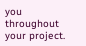you throughout your project.